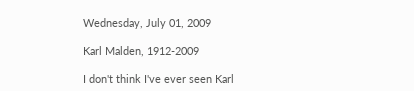Wednesday, July 01, 2009

Karl Malden, 1912-2009

I don't think I've ever seen Karl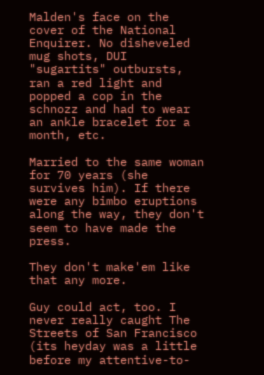Malden's face on the cover of the National Enquirer. No disheveled mug shots, DUI "sugartits" outbursts, ran a red light and popped a cop in the schnozz and had to wear an ankle bracelet for a month, etc.

Married to the same woman for 70 years (she survives him). If there were any bimbo eruptions along the way, they don't seem to have made the press.

They don't make'em like that any more.

Guy could act, too. I never really caught The Streets of San Francisco (its heyday was a little before my attentive-to-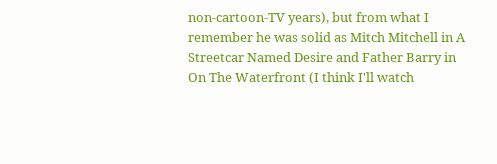non-cartoon-TV years), but from what I remember he was solid as Mitch Mitchell in A Streetcar Named Desire and Father Barry in On The Waterfront (I think I'll watch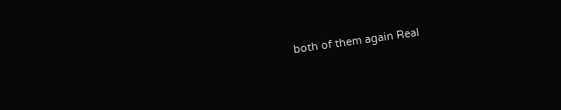both of them again Real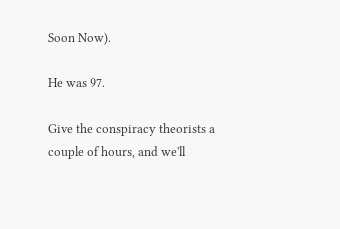Soon Now).

He was 97.

Give the conspiracy theorists a couple of hours, and we'll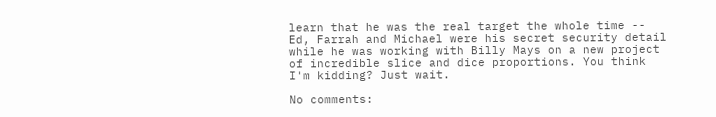learn that he was the real target the whole time -- Ed, Farrah and Michael were his secret security detail while he was working with Billy Mays on a new project of incredible slice and dice proportions. You think I'm kidding? Just wait.

No comments: